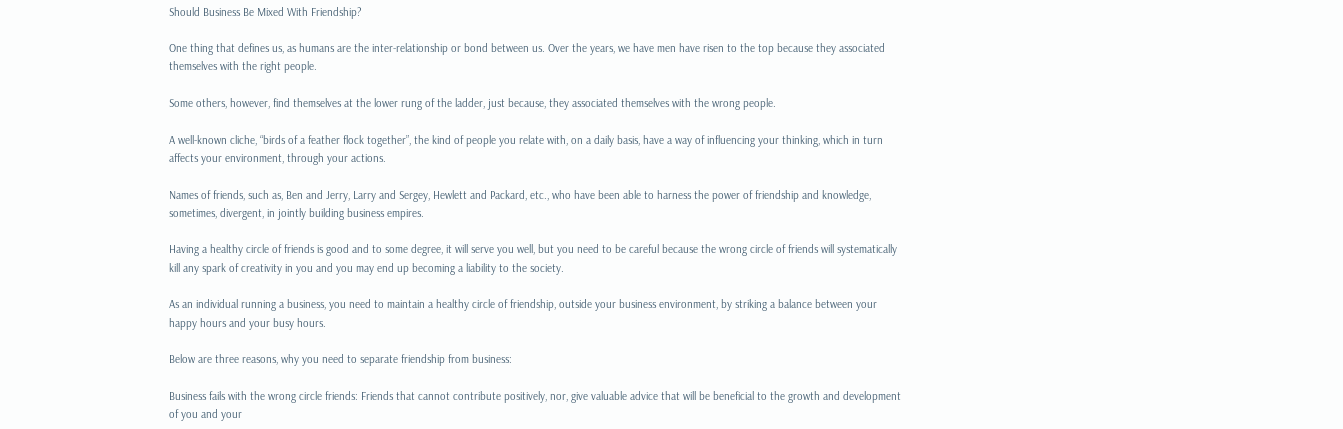Should Business Be Mixed With Friendship?

One thing that defines us, as humans are the inter-relationship or bond between us. Over the years, we have men have risen to the top because they associated themselves with the right people.

Some others, however, find themselves at the lower rung of the ladder, just because, they associated themselves with the wrong people.

A well-known cliche, “birds of a feather flock together”, the kind of people you relate with, on a daily basis, have a way of influencing your thinking, which in turn affects your environment, through your actions.

Names of friends, such as, Ben and Jerry, Larry and Sergey, Hewlett and Packard, etc., who have been able to harness the power of friendship and knowledge, sometimes, divergent, in jointly building business empires.

Having a healthy circle of friends is good and to some degree, it will serve you well, but you need to be careful because the wrong circle of friends will systematically kill any spark of creativity in you and you may end up becoming a liability to the society.

As an individual running a business, you need to maintain a healthy circle of friendship, outside your business environment, by striking a balance between your happy hours and your busy hours.

Below are three reasons, why you need to separate friendship from business:

Business fails with the wrong circle friends: Friends that cannot contribute positively, nor, give valuable advice that will be beneficial to the growth and development of you and your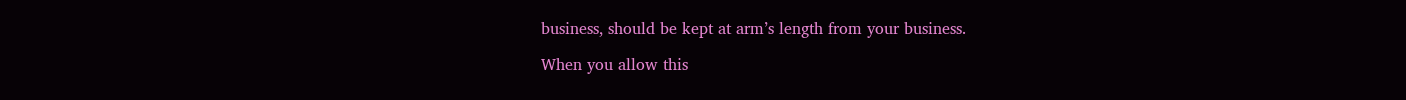business, should be kept at arm’s length from your business.

When you allow this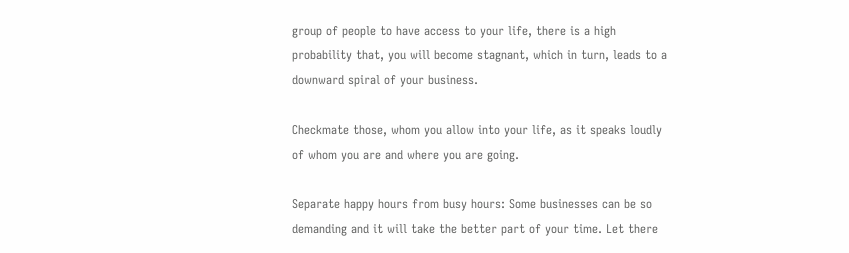group of people to have access to your life, there is a high probability that, you will become stagnant, which in turn, leads to a downward spiral of your business.

Checkmate those, whom you allow into your life, as it speaks loudly of whom you are and where you are going.

Separate happy hours from busy hours: Some businesses can be so demanding and it will take the better part of your time. Let there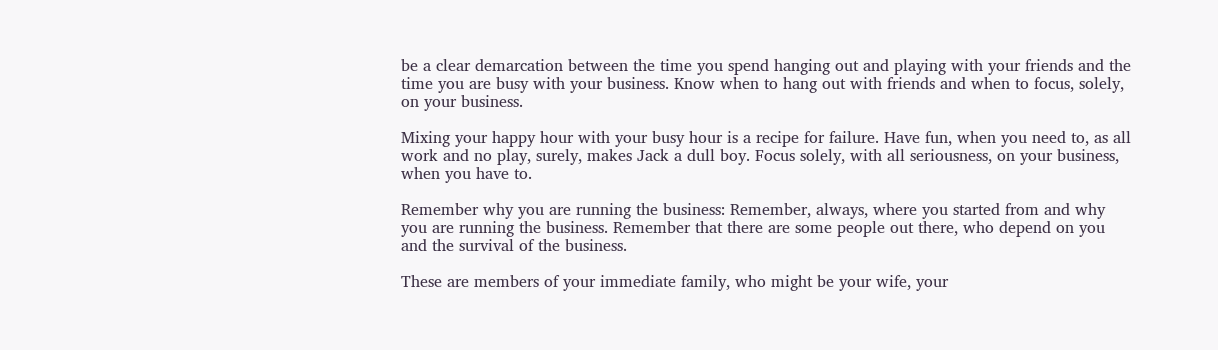be a clear demarcation between the time you spend hanging out and playing with your friends and the time you are busy with your business. Know when to hang out with friends and when to focus, solely, on your business.

Mixing your happy hour with your busy hour is a recipe for failure. Have fun, when you need to, as all work and no play, surely, makes Jack a dull boy. Focus solely, with all seriousness, on your business, when you have to.

Remember why you are running the business: Remember, always, where you started from and why you are running the business. Remember that there are some people out there, who depend on you and the survival of the business.

These are members of your immediate family, who might be your wife, your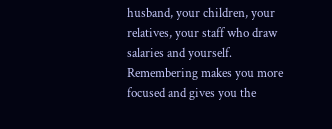husband, your children, your relatives, your staff who draw salaries and yourself. Remembering makes you more focused and gives you the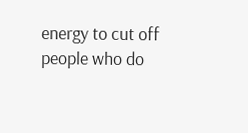energy to cut off people who do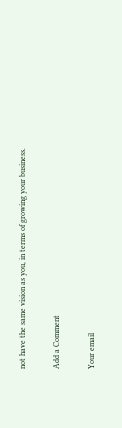not have the same vision as you, in terms of growing your business.

Add a Comment

Your email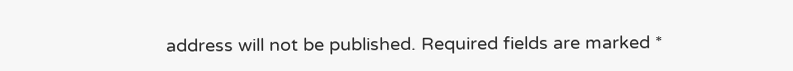address will not be published. Required fields are marked *